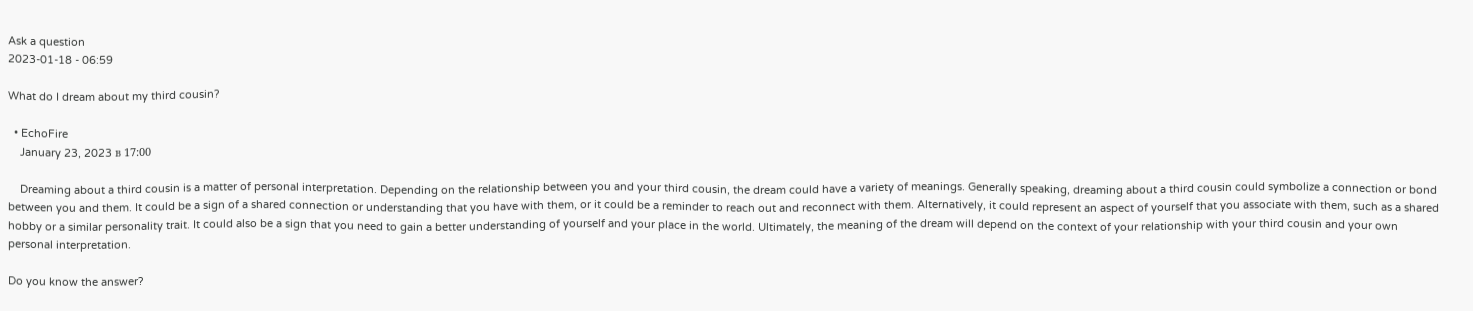Ask a question
2023-01-18 - 06:59

What do I dream about my third cousin?

  • EchoFire
    January 23, 2023 в 17:00

    Dreaming about a third cousin is a matter of personal interpretation. Depending on the relationship between you and your third cousin, the dream could have a variety of meanings. Generally speaking, dreaming about a third cousin could symbolize a connection or bond between you and them. It could be a sign of a shared connection or understanding that you have with them, or it could be a reminder to reach out and reconnect with them. Alternatively, it could represent an aspect of yourself that you associate with them, such as a shared hobby or a similar personality trait. It could also be a sign that you need to gain a better understanding of yourself and your place in the world. Ultimately, the meaning of the dream will depend on the context of your relationship with your third cousin and your own personal interpretation.

Do you know the answer?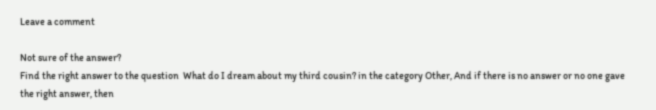Leave a comment

Not sure of the answer?
Find the right answer to the question  What do I dream about my third cousin? in the category Other, And if there is no answer or no one gave the right answer, then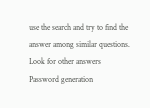use the search and try to find the answer among similar questions.
Look for other answers
Password generation